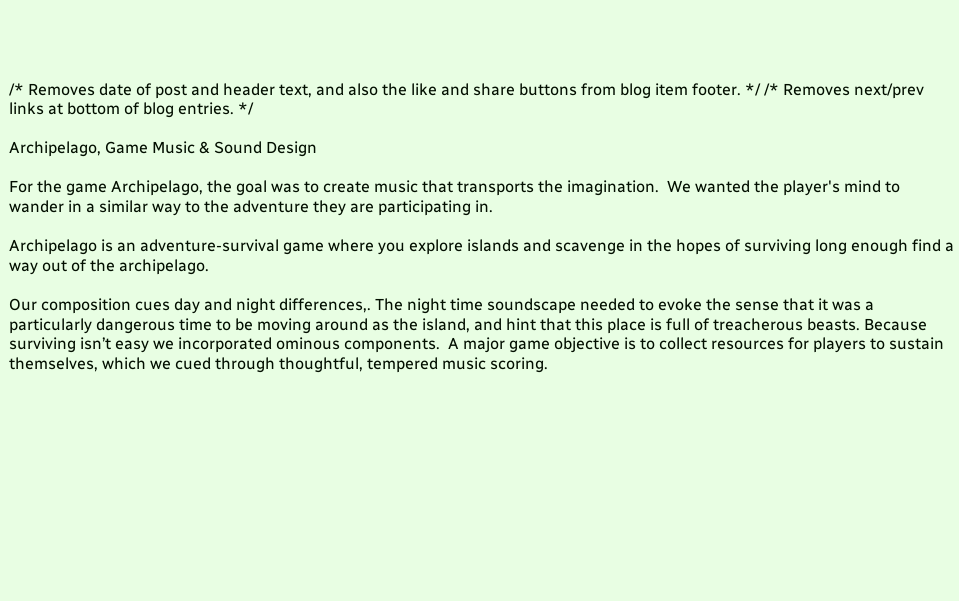/* Removes date of post and header text, and also the like and share buttons from blog item footer. */ /* Removes next/prev links at bottom of blog entries. */

Archipelago, Game Music & Sound Design

For the game Archipelago, the goal was to create music that transports the imagination.  We wanted the player's mind to wander in a similar way to the adventure they are participating in.

Archipelago is an adventure-survival game where you explore islands and scavenge in the hopes of surviving long enough find a way out of the archipelago.

Our composition cues day and night differences,. The night time soundscape needed to evoke the sense that it was a particularly dangerous time to be moving around as the island, and hint that this place is full of treacherous beasts. Because surviving isn’t easy we incorporated ominous components.  A major game objective is to collect resources for players to sustain themselves, which we cued through thoughtful, tempered music scoring.